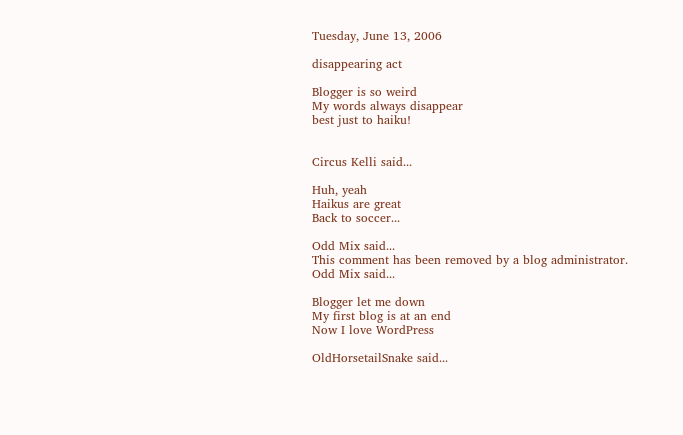Tuesday, June 13, 2006

disappearing act

Blogger is so weird
My words always disappear
best just to haiku!


Circus Kelli said...

Huh, yeah
Haikus are great
Back to soccer...

Odd Mix said...
This comment has been removed by a blog administrator.
Odd Mix said...

Blogger let me down
My first blog is at an end
Now I love WordPress

OldHorsetailSnake said...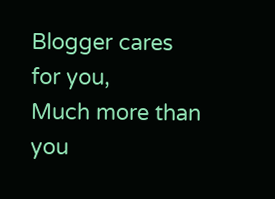Blogger cares for you,
Much more than you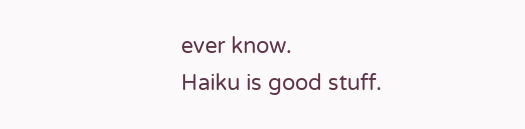ever know.
Haiku is good stuff.